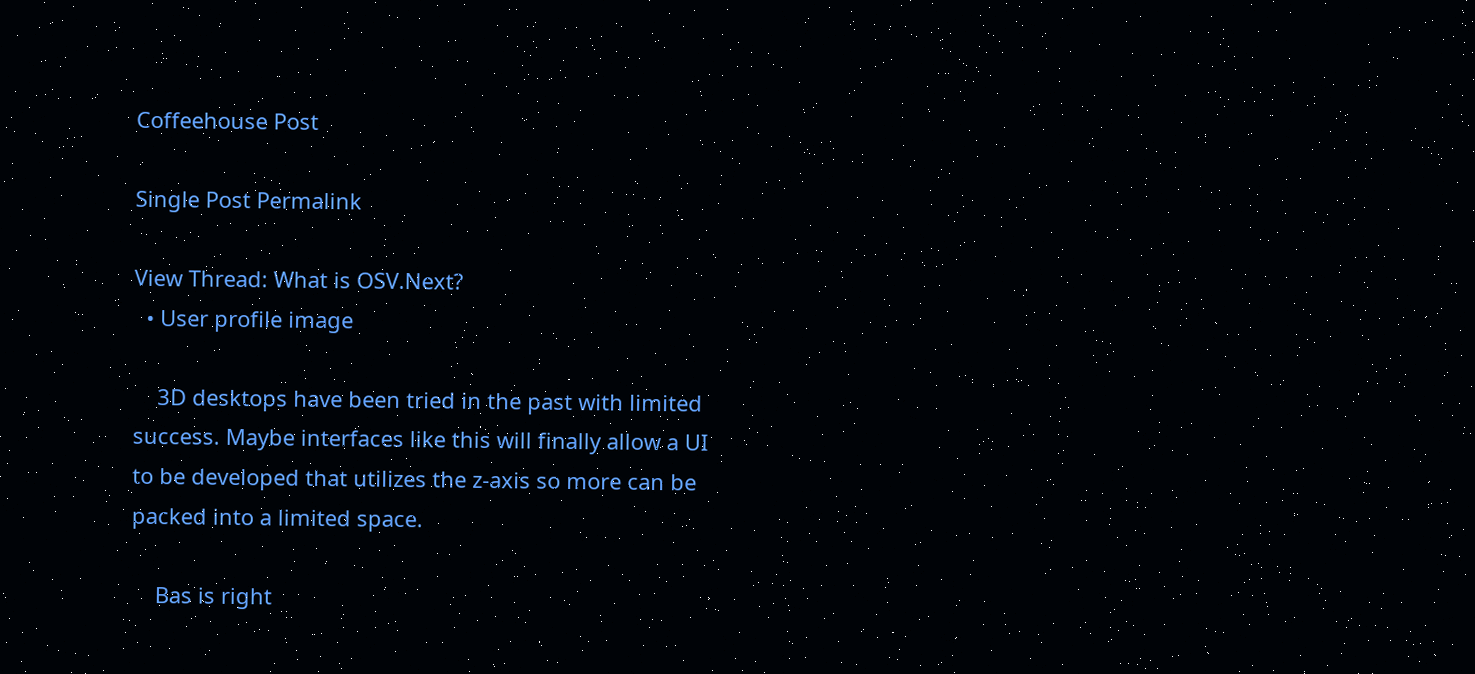Coffeehouse Post

Single Post Permalink

View Thread: What is OSV.Next?
  • User profile image

    3D desktops have been tried in the past with limited success. Maybe interfaces like this will finally allow a UI to be developed that utilizes the z-axis so more can be packed into a limited space.

    Bas is right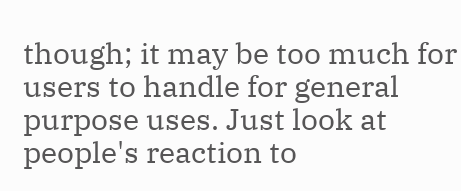though; it may be too much for users to handle for general purpose uses. Just look at people's reaction to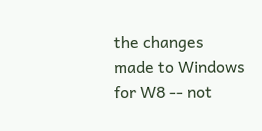the changes made to Windows for W8 -- not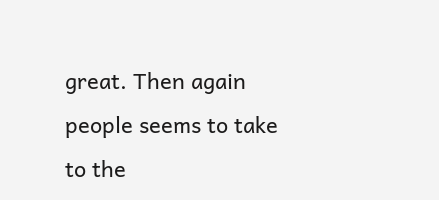great. Then again people seems to take to the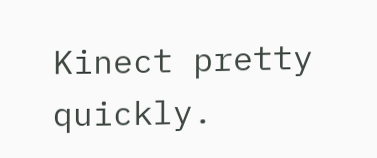Kinect pretty quickly.